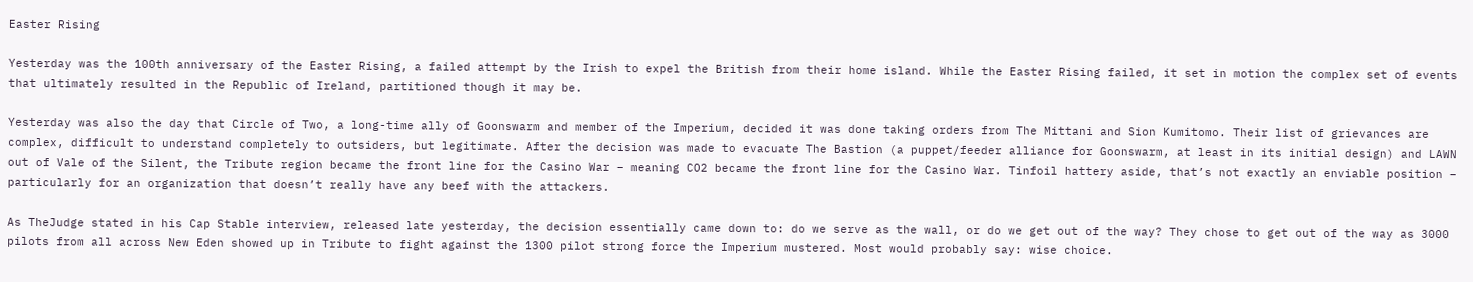Easter Rising

Yesterday was the 100th anniversary of the Easter Rising, a failed attempt by the Irish to expel the British from their home island. While the Easter Rising failed, it set in motion the complex set of events that ultimately resulted in the Republic of Ireland, partitioned though it may be.

Yesterday was also the day that Circle of Two, a long-time ally of Goonswarm and member of the Imperium, decided it was done taking orders from The Mittani and Sion Kumitomo. Their list of grievances are complex, difficult to understand completely to outsiders, but legitimate. After the decision was made to evacuate The Bastion (a puppet/feeder alliance for Goonswarm, at least in its initial design) and LAWN out of Vale of the Silent, the Tribute region became the front line for the Casino War – meaning CO2 became the front line for the Casino War. Tinfoil hattery aside, that’s not exactly an enviable position – particularly for an organization that doesn’t really have any beef with the attackers.

As TheJudge stated in his Cap Stable interview, released late yesterday, the decision essentially came down to: do we serve as the wall, or do we get out of the way? They chose to get out of the way as 3000 pilots from all across New Eden showed up in Tribute to fight against the 1300 pilot strong force the Imperium mustered. Most would probably say: wise choice.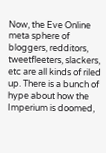Now, the Eve Online meta sphere of bloggers, redditors, tweetfleeters, slackers, etc are all kinds of riled up. There is a bunch of hype about how the Imperium is doomed,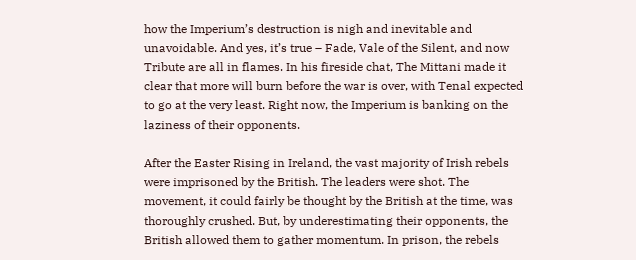how the Imperium’s destruction is nigh and inevitable and unavoidable. And yes, it’s true – Fade, Vale of the Silent, and now Tribute are all in flames. In his fireside chat, The Mittani made it clear that more will burn before the war is over, with Tenal expected to go at the very least. Right now, the Imperium is banking on the laziness of their opponents.

After the Easter Rising in Ireland, the vast majority of Irish rebels were imprisoned by the British. The leaders were shot. The movement, it could fairly be thought by the British at the time, was thoroughly crushed. But, by underestimating their opponents, the British allowed them to gather momentum. In prison, the rebels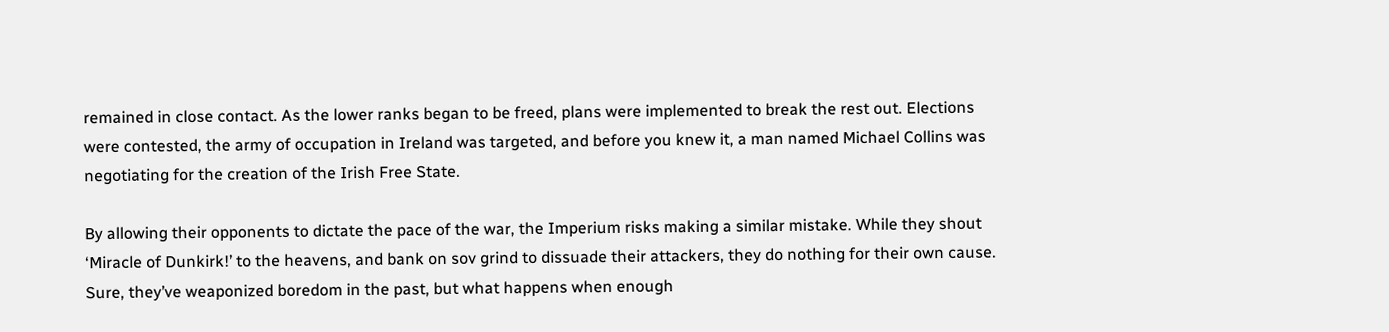remained in close contact. As the lower ranks began to be freed, plans were implemented to break the rest out. Elections were contested, the army of occupation in Ireland was targeted, and before you knew it, a man named Michael Collins was negotiating for the creation of the Irish Free State.

By allowing their opponents to dictate the pace of the war, the Imperium risks making a similar mistake. While they shout ‘Miracle of Dunkirk!’ to the heavens, and bank on sov grind to dissuade their attackers, they do nothing for their own cause. Sure, they’ve weaponized boredom in the past, but what happens when enough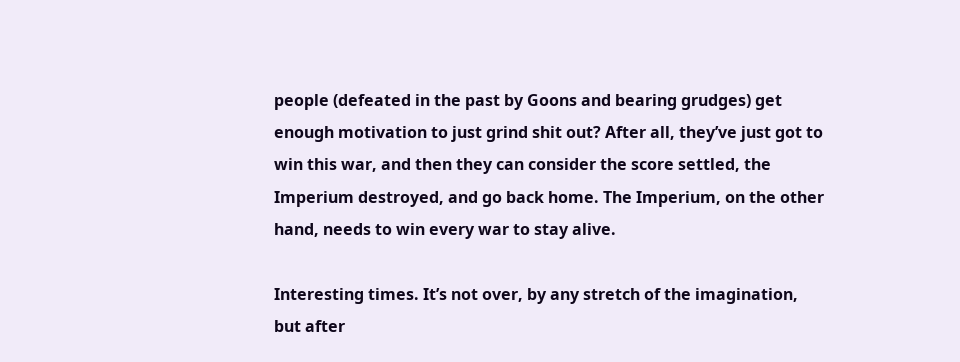people (defeated in the past by Goons and bearing grudges) get enough motivation to just grind shit out? After all, they’ve just got to win this war, and then they can consider the score settled, the Imperium destroyed, and go back home. The Imperium, on the other hand, needs to win every war to stay alive.

Interesting times. It’s not over, by any stretch of the imagination, but after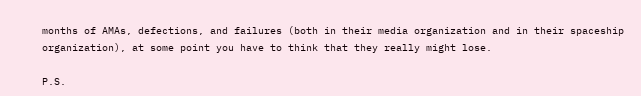months of AMAs, defections, and failures (both in their media organization and in their spaceship organization), at some point you have to think that they really might lose.

P.S.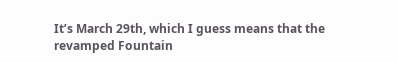It’s March 29th, which I guess means that the revamped Fountain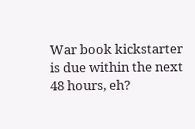War book kickstarter is due within the next 48 hours, eh?